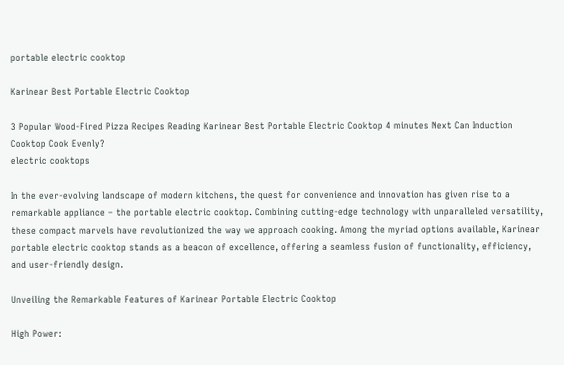portable electric cooktop

Karinear Best Portable Electric Cooktop

3 Popular Wood-Fired Pizza Recipes Reading Karinear Best Portable Electric Cooktop 4 minutes Next Can Induction Cooktop Cook Evenly?
electric cooktops

In the ever-evolving landscape of modern kitchens, the quest for convenience and innovation has given rise to a remarkable appliance – the portable electric cooktop. Combining cutting-edge technology with unparalleled versatility, these compact marvels have revolutionized the way we approach cooking. Among the myriad options available, Karinear portable electric cooktop stands as a beacon of excellence, offering a seamless fusion of functionality, efficiency, and user-friendly design.

Unveiling the Remarkable Features of Karinear Portable Electric Cooktop

High Power: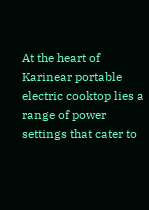At the heart of Karinear portable electric cooktop lies a range of power settings that cater to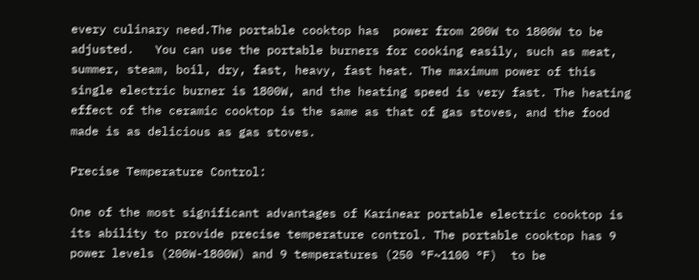every culinary need.The portable cooktop has  power from 200W to 1800W to be adjusted.   You can use the portable burners for cooking easily, such as meat, summer, steam, boil, dry, fast, heavy, fast heat. The maximum power of this single electric burner is 1800W, and the heating speed is very fast. The heating effect of the ceramic cooktop is the same as that of gas stoves, and the food made is as delicious as gas stoves.

Precise Temperature Control:

One of the most significant advantages of Karinear portable electric cooktop is its ability to provide precise temperature control. The portable cooktop has 9 power levels (200W-1800W) and 9 temperatures (250 °F~1100 °F)  to be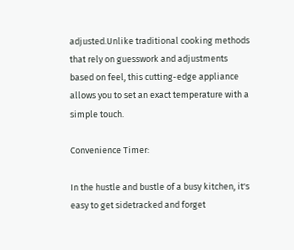adjusted.Unlike traditional cooking methods that rely on guesswork and adjustments based on feel, this cutting-edge appliance allows you to set an exact temperature with a simple touch.

Convenience Timer:

In the hustle and bustle of a busy kitchen, it's easy to get sidetracked and forget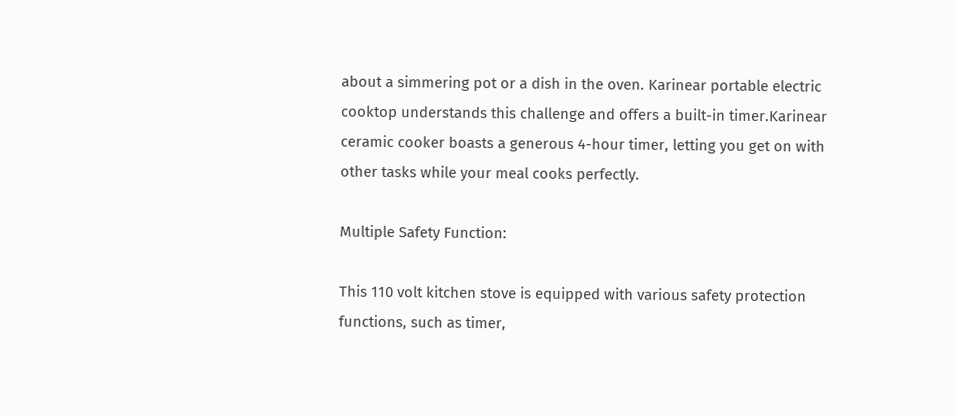about a simmering pot or a dish in the oven. Karinear portable electric cooktop understands this challenge and offers a built-in timer.Karinear ceramic cooker boasts a generous 4-hour timer, letting you get on with other tasks while your meal cooks perfectly.

Multiple Safety Function:

This 110 volt kitchen stove is equipped with various safety protection functions, such as timer,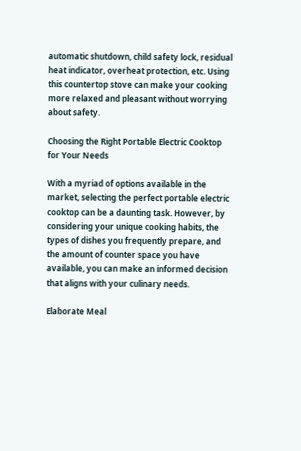automatic shutdown, child safety lock, residual heat indicator, overheat protection, etc. Using this countertop stove can make your cooking more relaxed and pleasant without worrying about safety.

Choosing the Right Portable Electric Cooktop for Your Needs

With a myriad of options available in the market, selecting the perfect portable electric cooktop can be a daunting task. However, by considering your unique cooking habits, the types of dishes you frequently prepare, and the amount of counter space you have available, you can make an informed decision that aligns with your culinary needs.

Elaborate Meal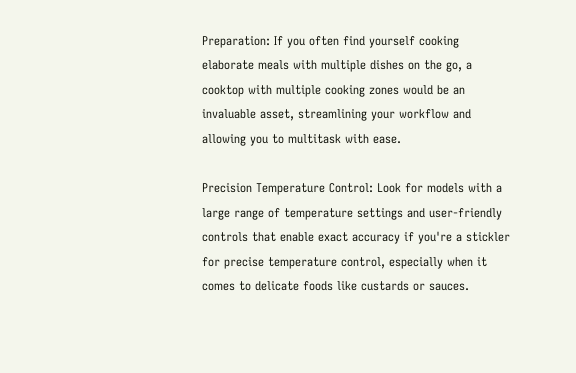Preparation: If you often find yourself cooking elaborate meals with multiple dishes on the go, a cooktop with multiple cooking zones would be an invaluable asset, streamlining your workflow and allowing you to multitask with ease.

Precision Temperature Control: Look for models with a large range of temperature settings and user-friendly controls that enable exact accuracy if you're a stickler for precise temperature control, especially when it comes to delicate foods like custards or sauces.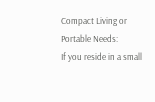Compact Living or Portable Needs:
If you reside in a small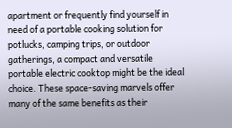apartment or frequently find yourself in need of a portable cooking solution for potlucks, camping trips, or outdoor gatherings, a compact and versatile portable electric cooktop might be the ideal choice. These space-saving marvels offer many of the same benefits as their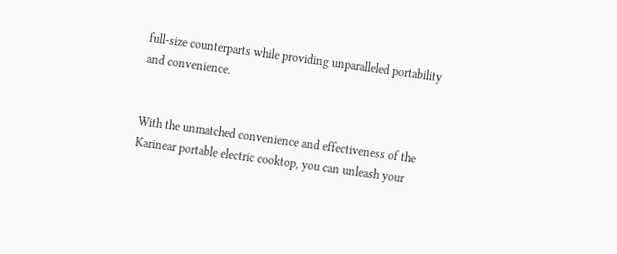full-size counterparts while providing unparalleled portability and convenience.


With the unmatched convenience and effectiveness of the Karinear portable electric cooktop, you can unleash your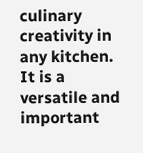culinary creativity in any kitchen. It is a versatile and important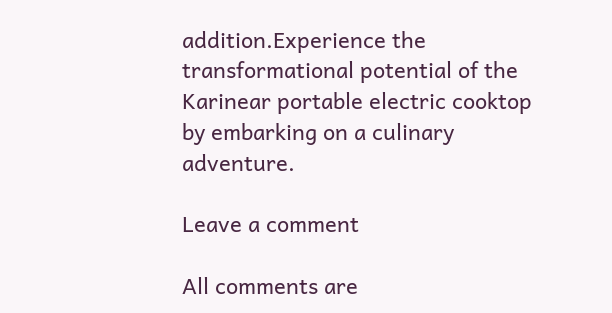addition.Experience the transformational potential of the Karinear portable electric cooktop by embarking on a culinary adventure.

Leave a comment

All comments are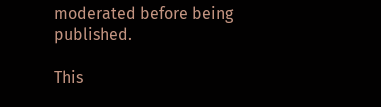moderated before being published.

This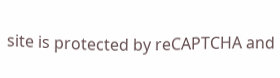site is protected by reCAPTCHA and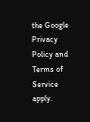the Google Privacy Policy and Terms of Service apply.